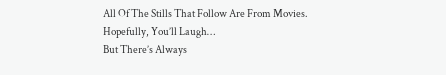All Of The Stills That Follow Are From Movies.
Hopefully, You’ll Laugh…
But There’s Always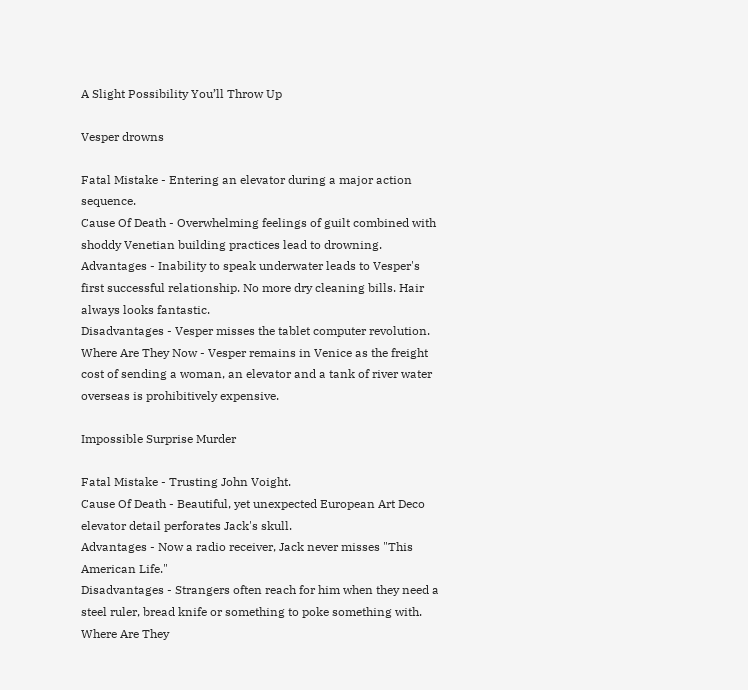A Slight Possibility You’ll Throw Up

Vesper drowns

Fatal Mistake - Entering an elevator during a major action sequence.
Cause Of Death - Overwhelming feelings of guilt combined with shoddy Venetian building practices lead to drowning.
Advantages - Inability to speak underwater leads to Vesper's first successful relationship. No more dry cleaning bills. Hair always looks fantastic.
Disadvantages - Vesper misses the tablet computer revolution.
Where Are They Now - Vesper remains in Venice as the freight cost of sending a woman, an elevator and a tank of river water overseas is prohibitively expensive.

Impossible Surprise Murder

Fatal Mistake - Trusting John Voight.
Cause Of Death - Beautiful, yet unexpected European Art Deco elevator detail perforates Jack's skull.
Advantages - Now a radio receiver, Jack never misses "This American Life."
Disadvantages - Strangers often reach for him when they need a steel ruler, bread knife or something to poke something with.
Where Are They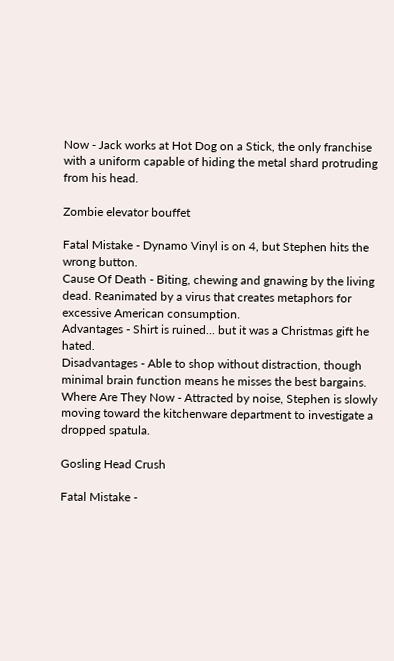Now - Jack works at Hot Dog on a Stick, the only franchise with a uniform capable of hiding the metal shard protruding from his head.

Zombie elevator bouffet

Fatal Mistake - Dynamo Vinyl is on 4, but Stephen hits the wrong button.
Cause Of Death - Biting, chewing and gnawing by the living dead. Reanimated by a virus that creates metaphors for excessive American consumption.
Advantages - Shirt is ruined... but it was a Christmas gift he hated.
Disadvantages - Able to shop without distraction, though minimal brain function means he misses the best bargains.
Where Are They Now - Attracted by noise, Stephen is slowly moving toward the kitchenware department to investigate a dropped spatula.

Gosling Head Crush

Fatal Mistake -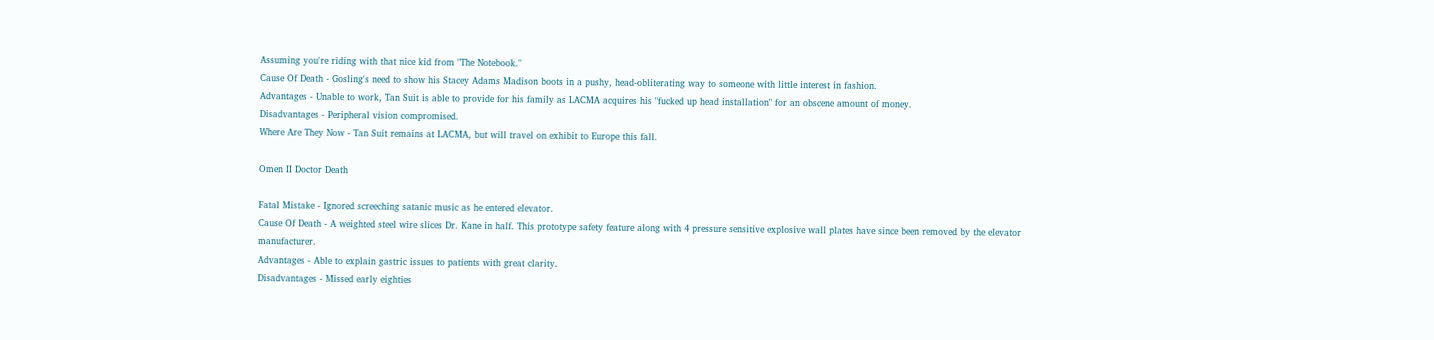Assuming you're riding with that nice kid from "The Notebook."
Cause Of Death - Gosling's need to show his Stacey Adams Madison boots in a pushy, head-obliterating way to someone with little interest in fashion.
Advantages - Unable to work, Tan Suit is able to provide for his family as LACMA acquires his "fucked up head installation" for an obscene amount of money.
Disadvantages - Peripheral vision compromised.
Where Are They Now - Tan Suit remains at LACMA, but will travel on exhibit to Europe this fall.

Omen II Doctor Death

Fatal Mistake - Ignored screeching satanic music as he entered elevator.
Cause Of Death - A weighted steel wire slices Dr. Kane in half. This prototype safety feature along with 4 pressure sensitive explosive wall plates have since been removed by the elevator manufacturer.
Advantages - Able to explain gastric issues to patients with great clarity.
Disadvantages - Missed early eighties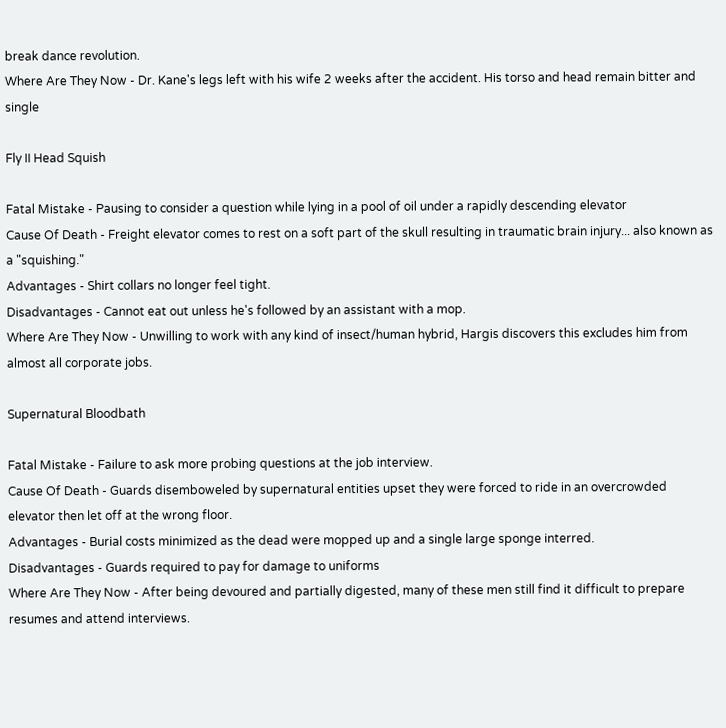break dance revolution.
Where Are They Now - Dr. Kane's legs left with his wife 2 weeks after the accident. His torso and head remain bitter and single

Fly II Head Squish

Fatal Mistake - Pausing to consider a question while lying in a pool of oil under a rapidly descending elevator
Cause Of Death - Freight elevator comes to rest on a soft part of the skull resulting in traumatic brain injury... also known as a "squishing."
Advantages - Shirt collars no longer feel tight.
Disadvantages - Cannot eat out unless he's followed by an assistant with a mop.
Where Are They Now - Unwilling to work with any kind of insect/human hybrid, Hargis discovers this excludes him from almost all corporate jobs.

Supernatural Bloodbath

Fatal Mistake - Failure to ask more probing questions at the job interview.
Cause Of Death - Guards disemboweled by supernatural entities upset they were forced to ride in an overcrowded elevator then let off at the wrong floor.
Advantages - Burial costs minimized as the dead were mopped up and a single large sponge interred.
Disadvantages - Guards required to pay for damage to uniforms
Where Are They Now - After being devoured and partially digested, many of these men still find it difficult to prepare resumes and attend interviews.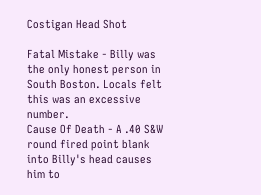Costigan Head Shot

Fatal Mistake - Billy was the only honest person in South Boston. Locals felt this was an excessive number.
Cause Of Death - A .40 S&W round fired point blank into Billy's head causes him to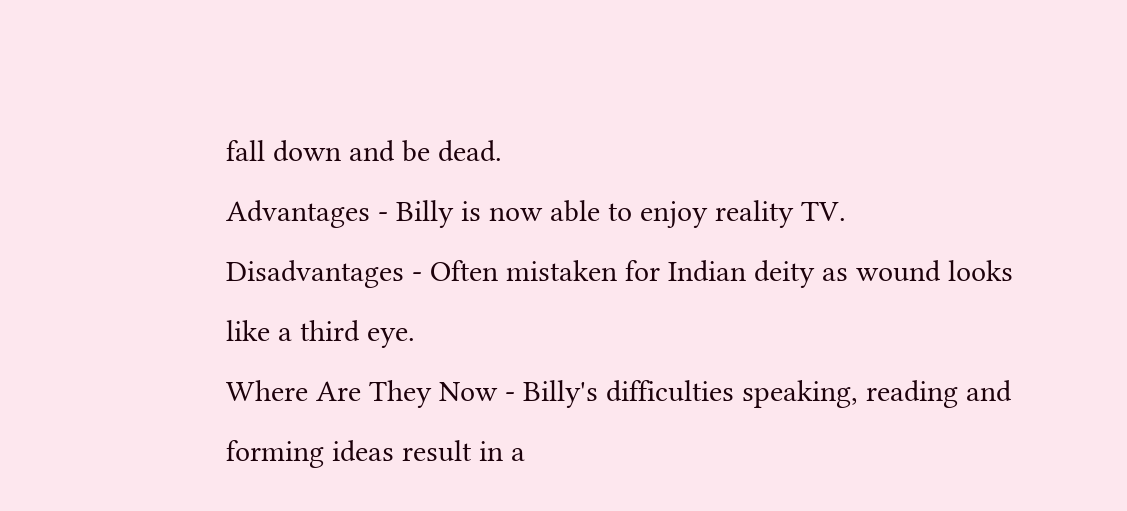fall down and be dead.
Advantages - Billy is now able to enjoy reality TV.
Disadvantages - Often mistaken for Indian deity as wound looks like a third eye.
Where Are They Now - Billy's difficulties speaking, reading and forming ideas result in a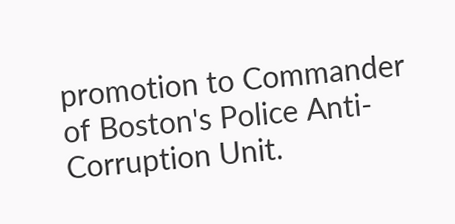promotion to Commander of Boston's Police Anti-Corruption Unit.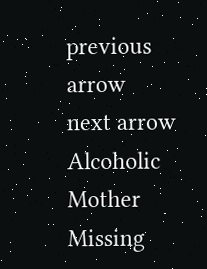previous arrow
next arrow
Alcoholic Mother Missing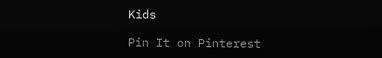Kids

Pin It on Pinterest